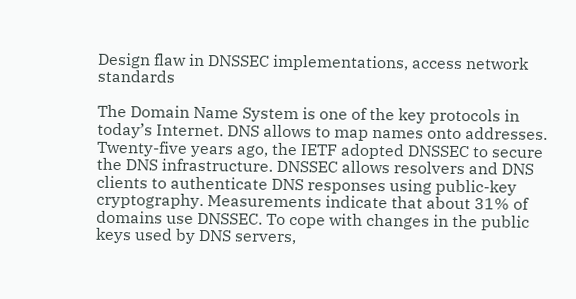Design flaw in DNSSEC implementations, access network standards

The Domain Name System is one of the key protocols in today’s Internet. DNS allows to map names onto addresses. Twenty-five years ago, the IETF adopted DNSSEC to secure the DNS infrastructure. DNSSEC allows resolvers and DNS clients to authenticate DNS responses using public-key cryptography. Measurements indicate that about 31% of domains use DNSSEC. To cope with changes in the public keys used by DNS servers,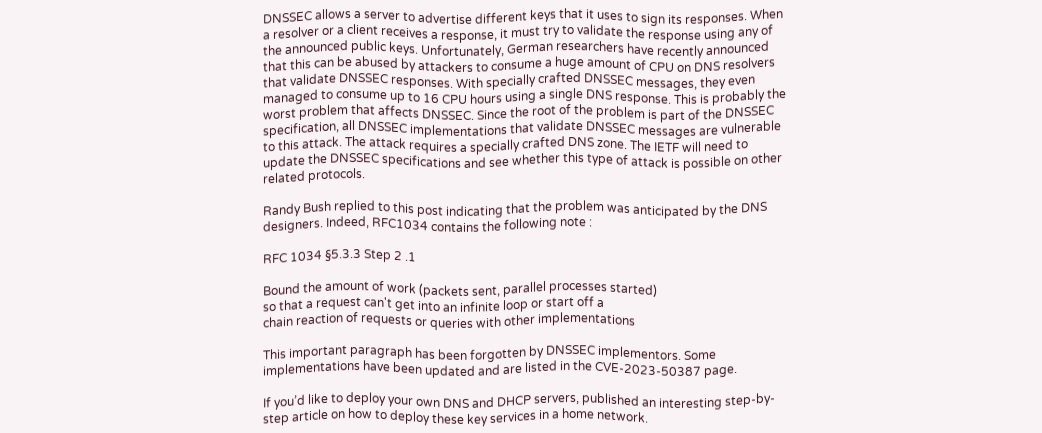DNSSEC allows a server to advertise different keys that it uses to sign its responses. When a resolver or a client receives a response, it must try to validate the response using any of the announced public keys. Unfortunately, German researchers have recently announced that this can be abused by attackers to consume a huge amount of CPU on DNS resolvers that validate DNSSEC responses. With specially crafted DNSSEC messages, they even managed to consume up to 16 CPU hours using a single DNS response. This is probably the worst problem that affects DNSSEC. Since the root of the problem is part of the DNSSEC specification, all DNSSEC implementations that validate DNSSEC messages are vulnerable to this attack. The attack requires a specially crafted DNS zone. The IETF will need to update the DNSSEC specifications and see whether this type of attack is possible on other related protocols.

Randy Bush replied to this post indicating that the problem was anticipated by the DNS designers. Indeed, RFC1034 contains the following note :

RFC 1034 §5.3.3 Step 2 .1

Bound the amount of work (packets sent, parallel processes started)
so that a request can't get into an infinite loop or start off a
chain reaction of requests or queries with other implementations

This important paragraph has been forgotten by DNSSEC implementors. Some implementations have been updated and are listed in the CVE-2023-50387 page.

If you’d like to deploy your own DNS and DHCP servers, published an interesting step-by-step article on how to deploy these key services in a home network.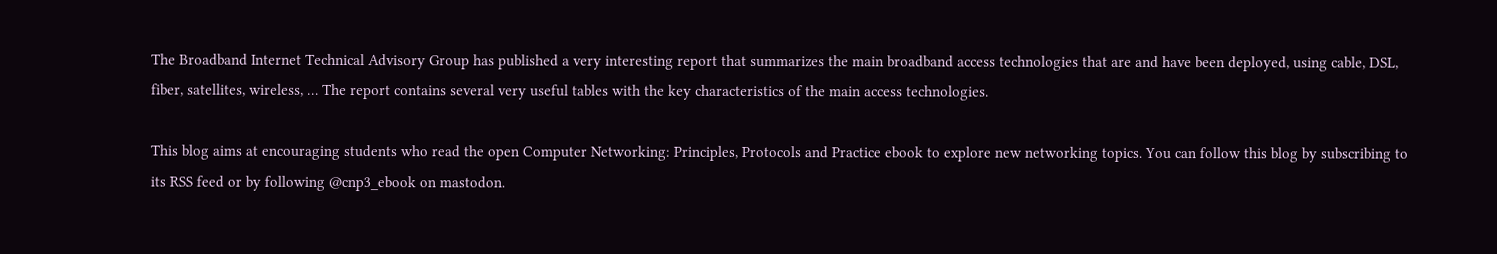The Broadband Internet Technical Advisory Group has published a very interesting report that summarizes the main broadband access technologies that are and have been deployed, using cable, DSL, fiber, satellites, wireless, … The report contains several very useful tables with the key characteristics of the main access technologies.

This blog aims at encouraging students who read the open Computer Networking: Principles, Protocols and Practice ebook to explore new networking topics. You can follow this blog by subscribing to its RSS feed or by following @cnp3_ebook on mastodon.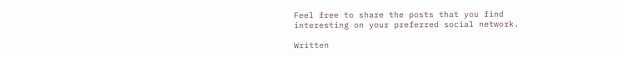Feel free to share the posts that you find interesting on your preferred social network.

Written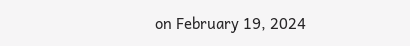on February 19, 2024